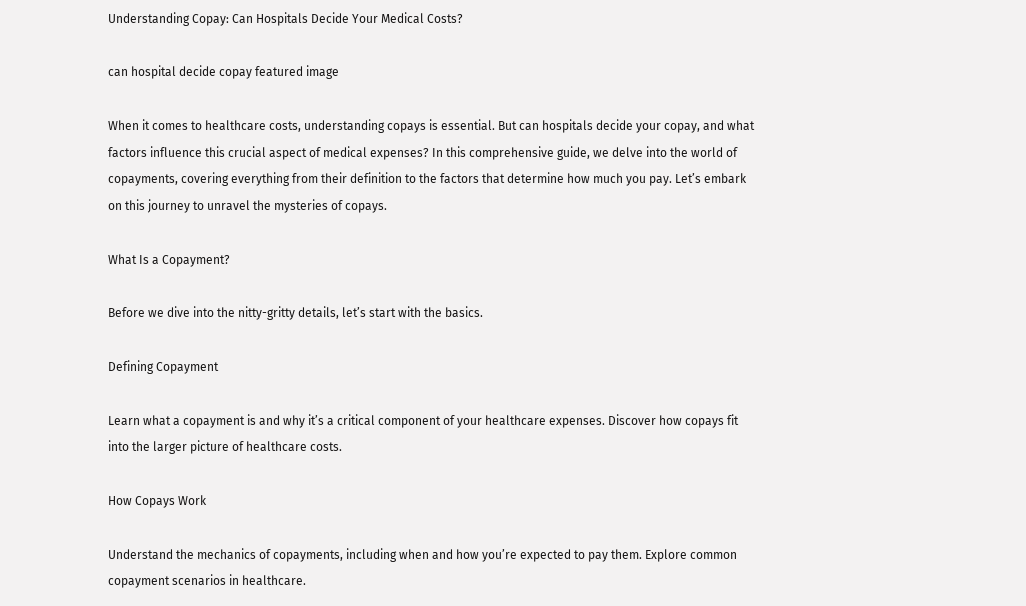Understanding Copay: Can Hospitals Decide Your Medical Costs?

can hospital decide copay featured image

When it comes to healthcare costs, understanding copays is essential. But can hospitals decide your copay, and what factors influence this crucial aspect of medical expenses? In this comprehensive guide, we delve into the world of copayments, covering everything from their definition to the factors that determine how much you pay. Let’s embark on this journey to unravel the mysteries of copays.

What Is a Copayment?

Before we dive into the nitty-gritty details, let’s start with the basics.

Defining Copayment

Learn what a copayment is and why it’s a critical component of your healthcare expenses. Discover how copays fit into the larger picture of healthcare costs.

How Copays Work

Understand the mechanics of copayments, including when and how you’re expected to pay them. Explore common copayment scenarios in healthcare.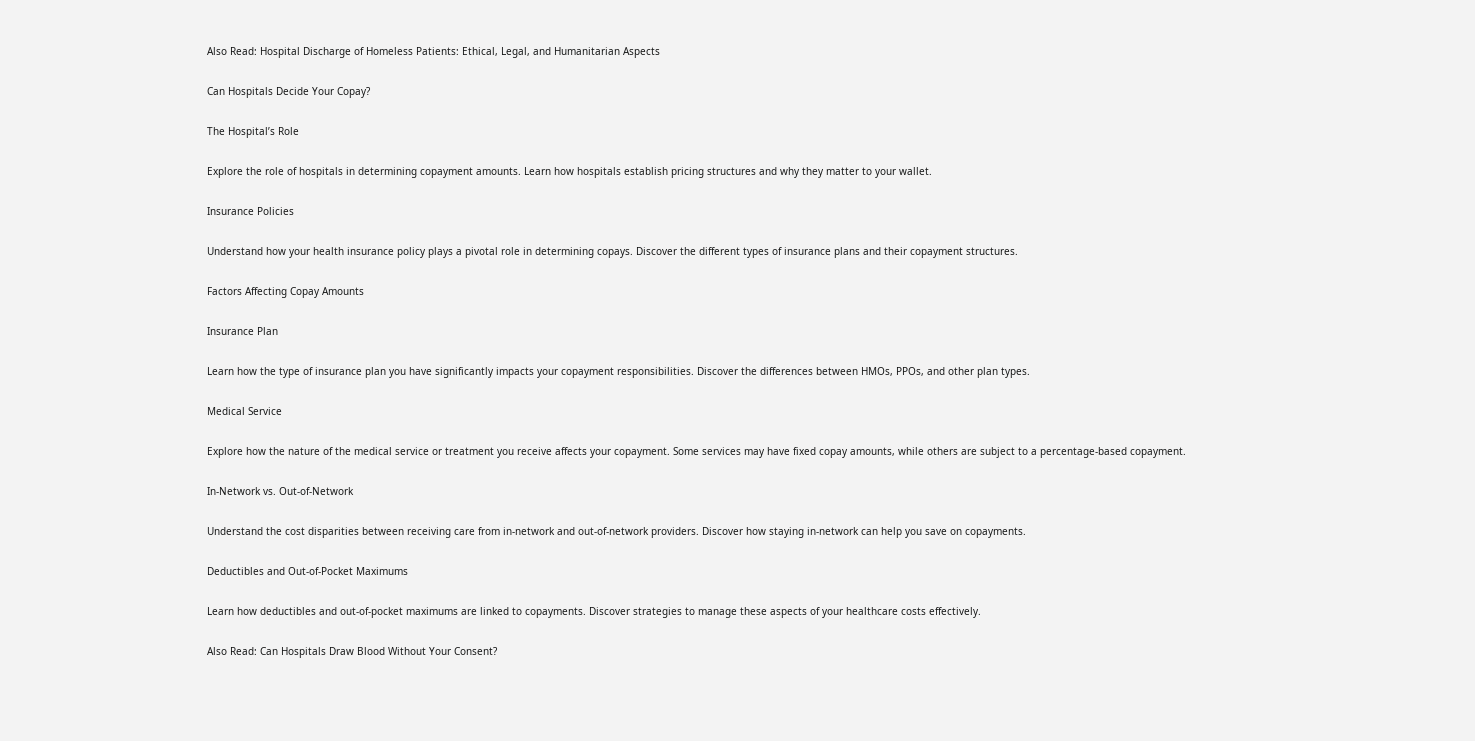Also Read: Hospital Discharge of Homeless Patients: Ethical, Legal, and Humanitarian Aspects

Can Hospitals Decide Your Copay?

The Hospital’s Role

Explore the role of hospitals in determining copayment amounts. Learn how hospitals establish pricing structures and why they matter to your wallet.

Insurance Policies

Understand how your health insurance policy plays a pivotal role in determining copays. Discover the different types of insurance plans and their copayment structures.

Factors Affecting Copay Amounts

Insurance Plan

Learn how the type of insurance plan you have significantly impacts your copayment responsibilities. Discover the differences between HMOs, PPOs, and other plan types.

Medical Service

Explore how the nature of the medical service or treatment you receive affects your copayment. Some services may have fixed copay amounts, while others are subject to a percentage-based copayment.

In-Network vs. Out-of-Network

Understand the cost disparities between receiving care from in-network and out-of-network providers. Discover how staying in-network can help you save on copayments.

Deductibles and Out-of-Pocket Maximums

Learn how deductibles and out-of-pocket maximums are linked to copayments. Discover strategies to manage these aspects of your healthcare costs effectively.

Also Read: Can Hospitals Draw Blood Without Your Consent?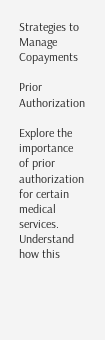Strategies to Manage Copayments

Prior Authorization

Explore the importance of prior authorization for certain medical services. Understand how this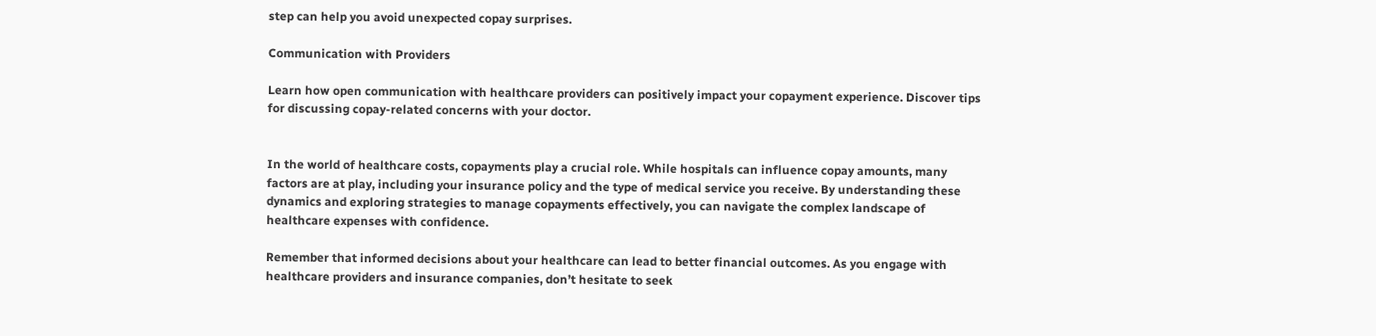step can help you avoid unexpected copay surprises.

Communication with Providers

Learn how open communication with healthcare providers can positively impact your copayment experience. Discover tips for discussing copay-related concerns with your doctor.


In the world of healthcare costs, copayments play a crucial role. While hospitals can influence copay amounts, many factors are at play, including your insurance policy and the type of medical service you receive. By understanding these dynamics and exploring strategies to manage copayments effectively, you can navigate the complex landscape of healthcare expenses with confidence.

Remember that informed decisions about your healthcare can lead to better financial outcomes. As you engage with healthcare providers and insurance companies, don’t hesitate to seek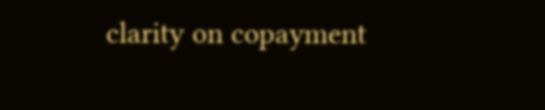clarity on copayment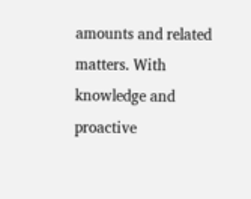amounts and related matters. With knowledge and proactive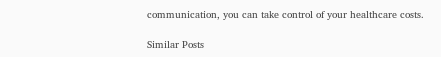communication, you can take control of your healthcare costs.

Similar Posts